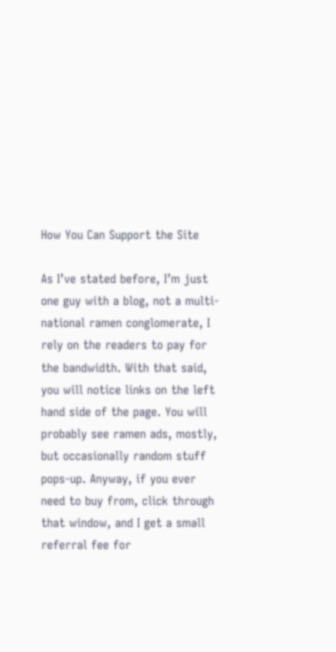How You Can Support the Site

As I’ve stated before, I’m just one guy with a blog, not a multi-national ramen conglomerate, I rely on the readers to pay for the bandwidth. With that said, you will notice links on the left hand side of the page. You will probably see ramen ads, mostly, but occasionally random stuff pops-up. Anyway, if you ever need to buy from, click through that window, and I get a small referral fee for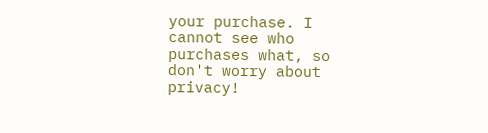your purchase. I cannot see who purchases what, so don't worry about privacy!